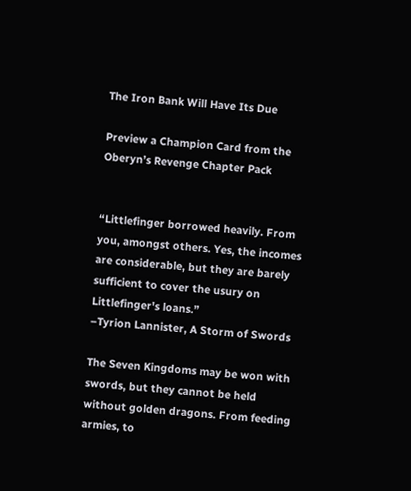The Iron Bank Will Have Its Due

Preview a Champion Card from the Oberyn’s Revenge Chapter Pack


“Littlefinger borrowed heavily. From you, amongst others. Yes, the incomes are considerable, but they are barely sufficient to cover the usury on Littlefinger's loans.”
–Tyrion Lannister, A Storm of Swords

The Seven Kingdoms may be won with swords, but they cannot be held without golden dragons. From feeding armies, to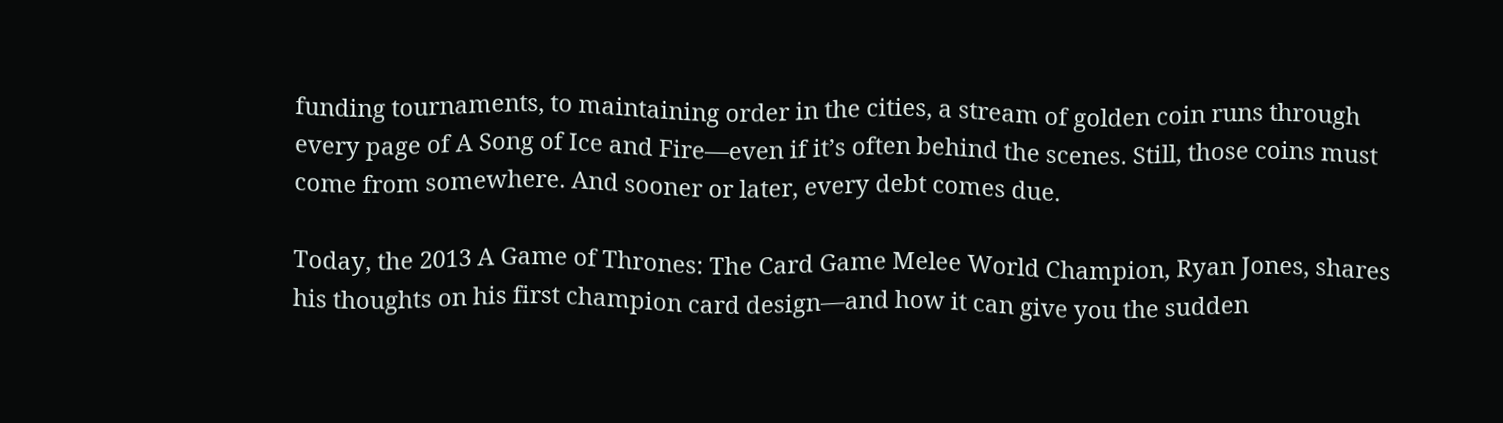funding tournaments, to maintaining order in the cities, a stream of golden coin runs through every page of A Song of Ice and Fire—even if it’s often behind the scenes. Still, those coins must come from somewhere. And sooner or later, every debt comes due.

Today, the 2013 A Game of Thrones: The Card Game Melee World Champion, Ryan Jones, shares his thoughts on his first champion card design—and how it can give you the sudden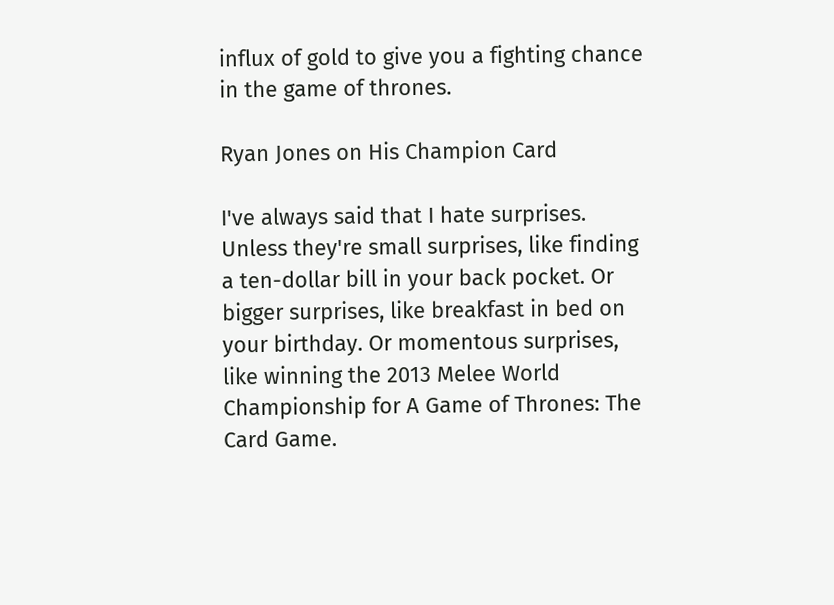influx of gold to give you a fighting chance in the game of thrones.

Ryan Jones on His Champion Card

I've always said that I hate surprises. Unless they're small surprises, like finding a ten-dollar bill in your back pocket. Or bigger surprises, like breakfast in bed on your birthday. Or momentous surprises, like winning the 2013 Melee World Championship for A Game of Thrones: The Card Game.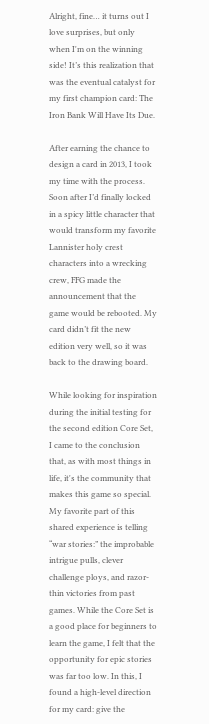Alright, fine… it turns out I love surprises, but only when I'm on the winning side! It’s this realization that was the eventual catalyst for my first champion card: The Iron Bank Will Have Its Due.

After earning the chance to design a card in 2013, I took my time with the process. Soon after I’d finally locked in a spicy little character that would transform my favorite Lannister holy crest characters into a wrecking crew, FFG made the announcement that the game would be rebooted. My card didn’t fit the new edition very well, so it was back to the drawing board.

While looking for inspiration during the initial testing for the second edition Core Set, I came to the conclusion that, as with most things in life, it's the community that makes this game so special. My favorite part of this shared experience is telling “war stories:” the improbable intrigue pulls, clever challenge ploys, and razor-thin victories from past games. While the Core Set is a good place for beginners to learn the game, I felt that the opportunity for epic stories was far too low. In this, I found a high-level direction for my card: give the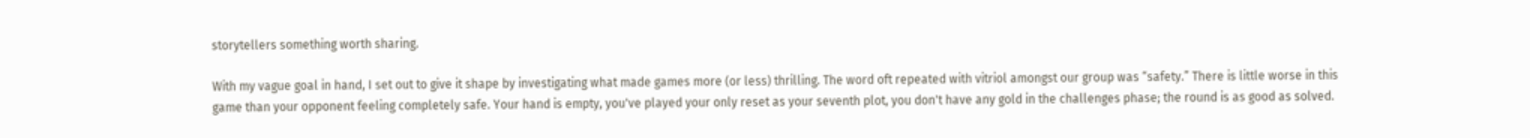storytellers something worth sharing.

With my vague goal in hand, I set out to give it shape by investigating what made games more (or less) thrilling. The word oft repeated with vitriol amongst our group was “safety.” There is little worse in this game than your opponent feeling completely safe. Your hand is empty, you've played your only reset as your seventh plot, you don't have any gold in the challenges phase; the round is as good as solved.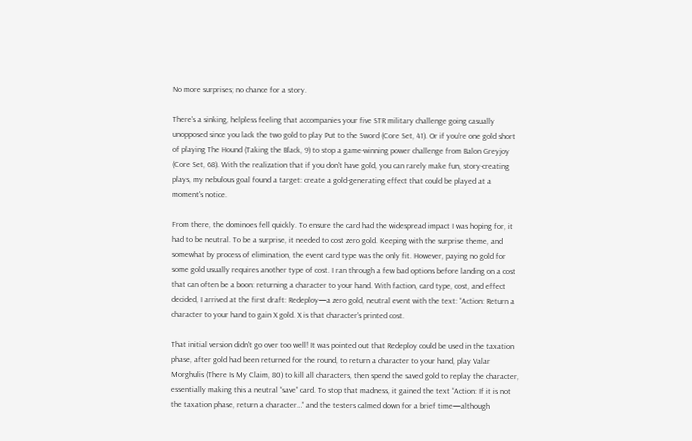No more surprises; no chance for a story.

There's a sinking, helpless feeling that accompanies your five STR military challenge going casually unopposed since you lack the two gold to play Put to the Sword (Core Set, 41). Or if you’re one gold short of playing The Hound (Taking the Black, 9) to stop a game-winning power challenge from Balon Greyjoy (Core Set, 68). With the realization that if you don't have gold, you can rarely make fun, story-creating plays, my nebulous goal found a target: create a gold-generating effect that could be played at a moment's notice.

From there, the dominoes fell quickly. To ensure the card had the widespread impact I was hoping for, it had to be neutral. To be a surprise, it needed to cost zero gold. Keeping with the surprise theme, and somewhat by process of elimination, the event card type was the only fit. However, paying no gold for some gold usually requires another type of cost. I ran through a few bad options before landing on a cost that can often be a boon: returning a character to your hand. With faction, card type, cost, and effect decided, I arrived at the first draft: Redeploy—a zero gold, neutral event with the text: “Action: Return a character to your hand to gain X gold. X is that character's printed cost.

That initial version didn't go over too well! It was pointed out that Redeploy could be used in the taxation phase, after gold had been returned for the round, to return a character to your hand, play Valar Morghulis (There Is My Claim, 80) to kill all characters, then spend the saved gold to replay the character, essentially making this a neutral “save” card. To stop that madness, it gained the text “Action: If it is not the taxation phase, return a character…” and the testers calmed down for a brief time—although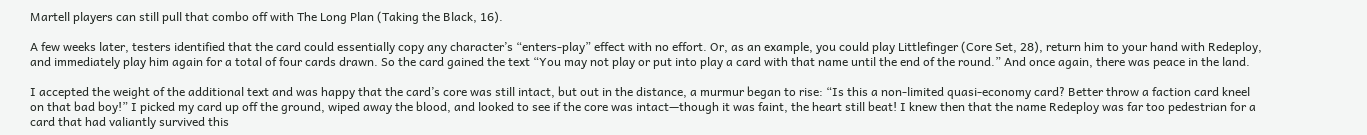Martell players can still pull that combo off with The Long Plan (Taking the Black, 16).

A few weeks later, testers identified that the card could essentially copy any character’s “enters-play” effect with no effort. Or, as an example, you could play Littlefinger (Core Set, 28), return him to your hand with Redeploy, and immediately play him again for a total of four cards drawn. So the card gained the text “You may not play or put into play a card with that name until the end of the round.” And once again, there was peace in the land.

I accepted the weight of the additional text and was happy that the card’s core was still intact, but out in the distance, a murmur began to rise: “Is this a non-limited quasi-economy card? Better throw a faction card kneel on that bad boy!” I picked my card up off the ground, wiped away the blood, and looked to see if the core was intact—though it was faint, the heart still beat! I knew then that the name Redeploy was far too pedestrian for a card that had valiantly survived this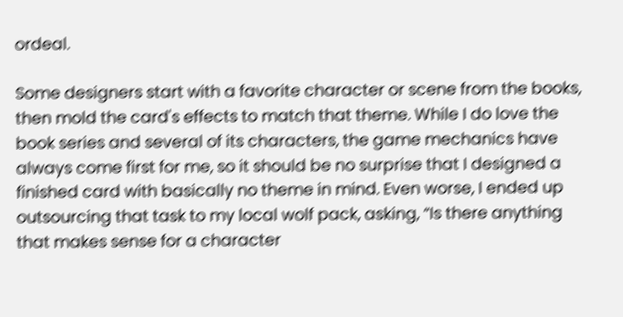ordeal.

Some designers start with a favorite character or scene from the books, then mold the card's effects to match that theme. While I do love the book series and several of its characters, the game mechanics have always come first for me, so it should be no surprise that I designed a finished card with basically no theme in mind. Even worse, I ended up outsourcing that task to my local wolf pack, asking, “Is there anything that makes sense for a character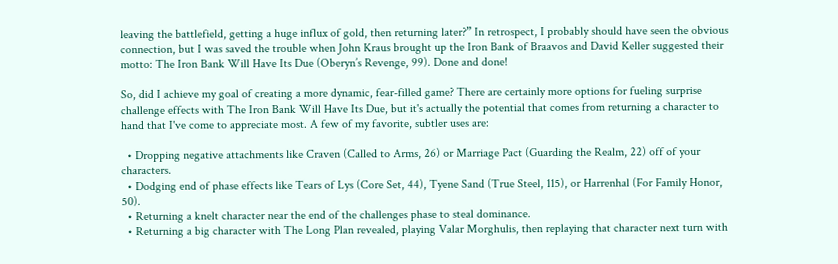leaving the battlefield, getting a huge influx of gold, then returning later?” In retrospect, I probably should have seen the obvious connection, but I was saved the trouble when John Kraus brought up the Iron Bank of Braavos and David Keller suggested their motto: The Iron Bank Will Have Its Due (Oberyn’s Revenge, 99). Done and done!

So, did I achieve my goal of creating a more dynamic, fear-filled game? There are certainly more options for fueling surprise challenge effects with The Iron Bank Will Have Its Due, but it's actually the potential that comes from returning a character to hand that I've come to appreciate most. A few of my favorite, subtler uses are:

  • Dropping negative attachments like Craven (Called to Arms, 26) or Marriage Pact (Guarding the Realm, 22) off of your characters.
  • Dodging end of phase effects like Tears of Lys (Core Set, 44), Tyene Sand (True Steel, 115), or Harrenhal (For Family Honor, 50).
  • Returning a knelt character near the end of the challenges phase to steal dominance.
  • Returning a big character with The Long Plan revealed, playing Valar Morghulis, then replaying that character next turn with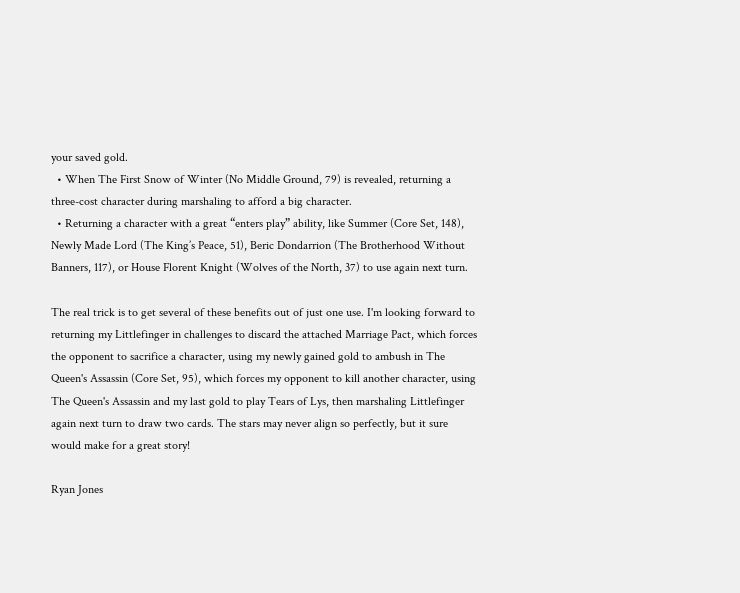your saved gold.
  • When The First Snow of Winter (No Middle Ground, 79) is revealed, returning a three-cost character during marshaling to afford a big character.
  • Returning a character with a great “enters play” ability, like Summer (Core Set, 148), Newly Made Lord (The King’s Peace, 51), Beric Dondarrion (The Brotherhood Without Banners, 117), or House Florent Knight (Wolves of the North, 37) to use again next turn.

The real trick is to get several of these benefits out of just one use. I'm looking forward to returning my Littlefinger in challenges to discard the attached Marriage Pact, which forces the opponent to sacrifice a character, using my newly gained gold to ambush in The Queen's Assassin (Core Set, 95), which forces my opponent to kill another character, using The Queen's Assassin and my last gold to play Tears of Lys, then marshaling Littlefinger again next turn to draw two cards. The stars may never align so perfectly, but it sure would make for a great story!

Ryan Jones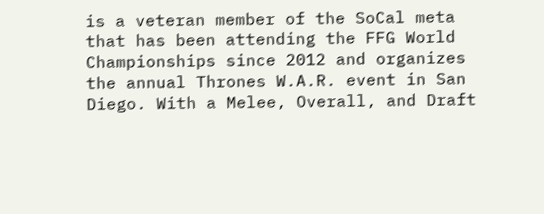is a veteran member of the SoCal meta that has been attending the FFG World Championships since 2012 and organizes the annual Thrones W.A.R. event in San Diego. With a Melee, Overall, and Draft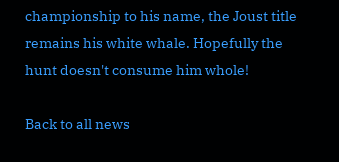championship to his name, the Joust title remains his white whale. Hopefully the hunt doesn't consume him whole!

Back to all news